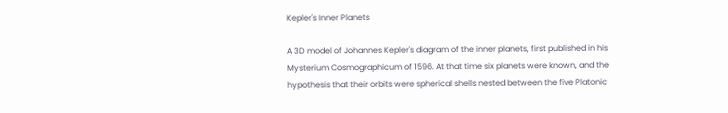Kepler's Inner Planets

A 3D model of Johannes Kepler's diagram of the inner planets, first published in his Mysterium Cosmographicum of 1596. At that time six planets were known, and the hypothesis that their orbits were spherical shells nested between the five Platonic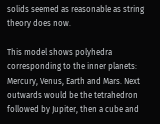solids seemed as reasonable as string theory does now.

This model shows polyhedra corresponding to the inner planets: Mercury, Venus, Earth and Mars. Next outwards would be the tetrahedron followed by Jupiter, then a cube and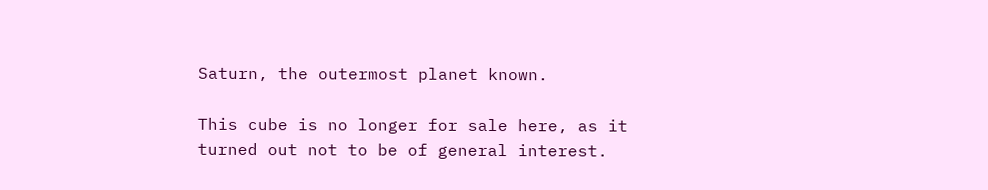Saturn, the outermost planet known.

This cube is no longer for sale here, as it turned out not to be of general interest.